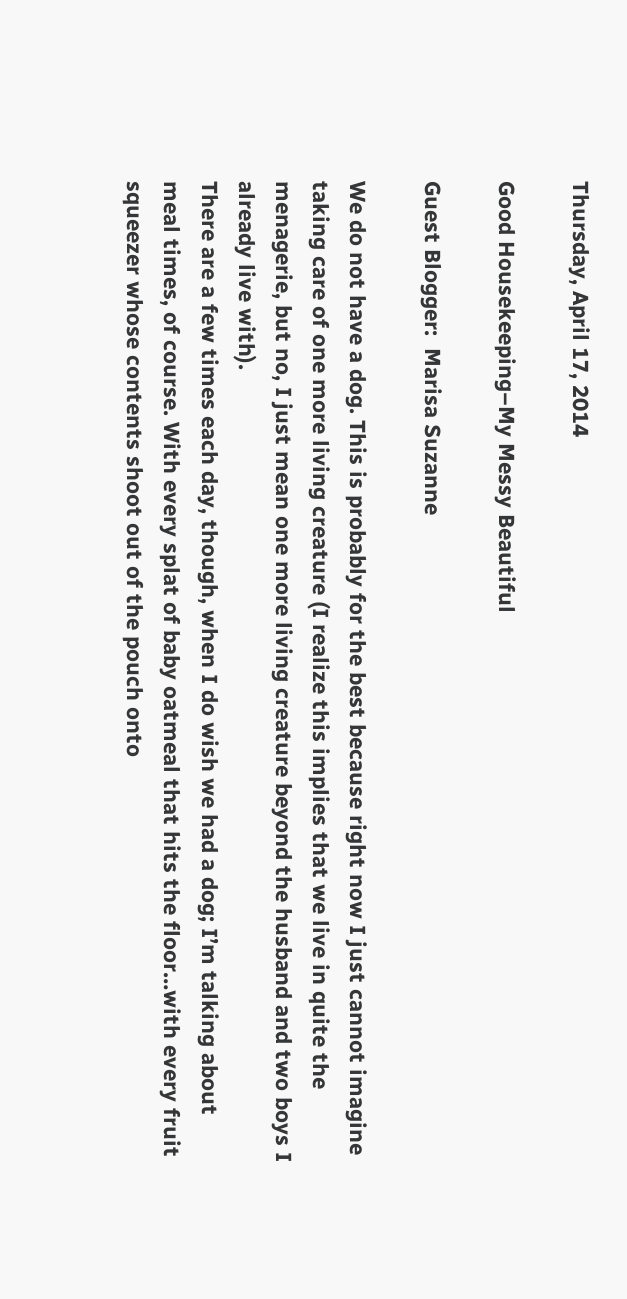Thursday, April 17, 2014

Good Housekeeping–My Messy Beautiful

Guest Blogger:  Marisa Suzanne

We do not have a dog. This is probably for the best because right now I just cannot imagine taking care of one more living creature (I realize this implies that we live in quite the menagerie, but no, I just mean one more living creature beyond the husband and two boys I already live with).
There are a few times each day, though, when I do wish we had a dog; I’m talking about meal times, of course. With every splat of baby oatmeal that hits the floor…with every fruit squeezer whose contents shoot out of the pouch onto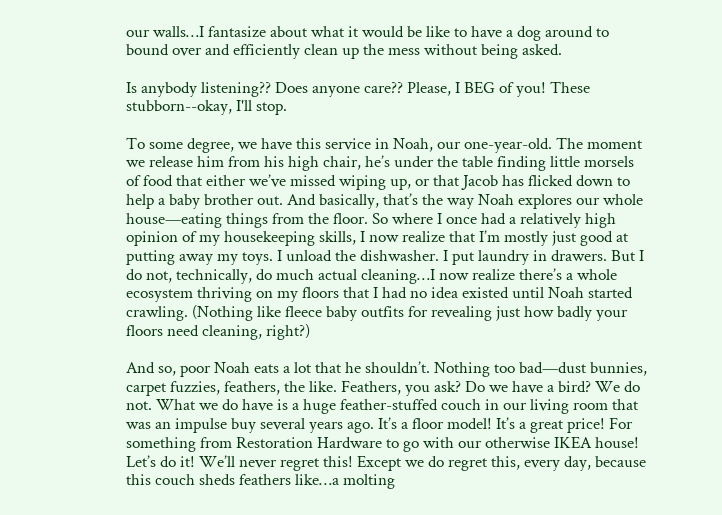our walls…I fantasize about what it would be like to have a dog around to bound over and efficiently clean up the mess without being asked.

Is anybody listening?? Does anyone care?? Please, I BEG of you! These stubborn--okay, I'll stop.

To some degree, we have this service in Noah, our one-year-old. The moment we release him from his high chair, he’s under the table finding little morsels of food that either we’ve missed wiping up, or that Jacob has flicked down to help a baby brother out. And basically, that’s the way Noah explores our whole house—eating things from the floor. So where I once had a relatively high opinion of my housekeeping skills, I now realize that I’m mostly just good at putting away my toys. I unload the dishwasher. I put laundry in drawers. But I do not, technically, do much actual cleaning…I now realize there’s a whole ecosystem thriving on my floors that I had no idea existed until Noah started crawling. (Nothing like fleece baby outfits for revealing just how badly your floors need cleaning, right?)

And so, poor Noah eats a lot that he shouldn’t. Nothing too bad—dust bunnies, carpet fuzzies, feathers, the like. Feathers, you ask? Do we have a bird? We do not. What we do have is a huge feather-stuffed couch in our living room that was an impulse buy several years ago. It’s a floor model! It’s a great price! For something from Restoration Hardware to go with our otherwise IKEA house! Let’s do it! We’ll never regret this! Except we do regret this, every day, because this couch sheds feathers like…a molting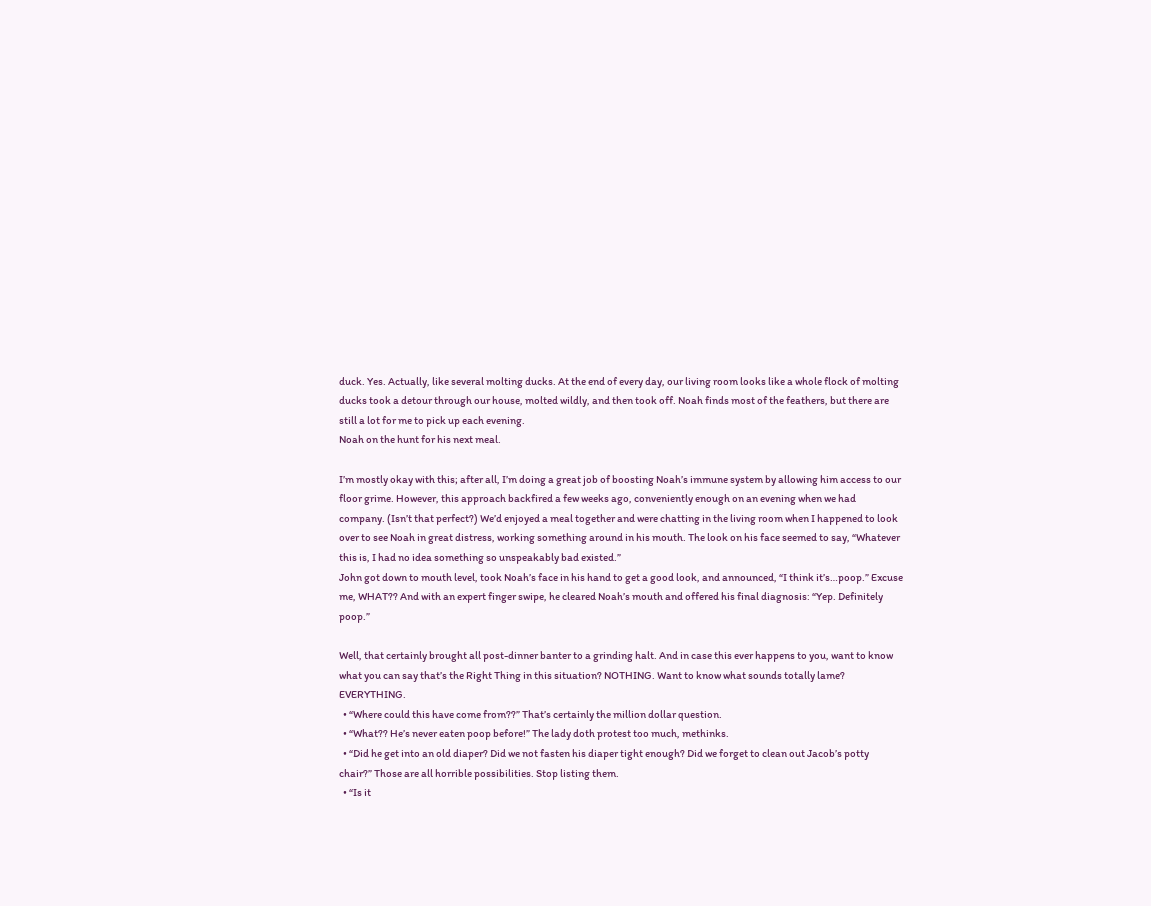duck. Yes. Actually, like several molting ducks. At the end of every day, our living room looks like a whole flock of molting ducks took a detour through our house, molted wildly, and then took off. Noah finds most of the feathers, but there are still a lot for me to pick up each evening.
Noah on the hunt for his next meal.

I’m mostly okay with this; after all, I’m doing a great job of boosting Noah’s immune system by allowing him access to our floor grime. However, this approach backfired a few weeks ago, conveniently enough on an evening when we had company. (Isn’t that perfect?) We’d enjoyed a meal together and were chatting in the living room when I happened to look over to see Noah in great distress, working something around in his mouth. The look on his face seemed to say, “Whatever this is, I had no idea something so unspeakably bad existed.”
John got down to mouth level, took Noah’s face in his hand to get a good look, and announced, “I think it’s…poop.” Excuse me, WHAT?? And with an expert finger swipe, he cleared Noah’s mouth and offered his final diagnosis: “Yep. Definitely poop.”

Well, that certainly brought all post-dinner banter to a grinding halt. And in case this ever happens to you, want to know what you can say that’s the Right Thing in this situation? NOTHING. Want to know what sounds totally lame? EVERYTHING.
  • “Where could this have come from??” That’s certainly the million dollar question.
  • “What?? He’s never eaten poop before!” The lady doth protest too much, methinks.
  • “Did he get into an old diaper? Did we not fasten his diaper tight enough? Did we forget to clean out Jacob’s potty chair?” Those are all horrible possibilities. Stop listing them.
  • “Is it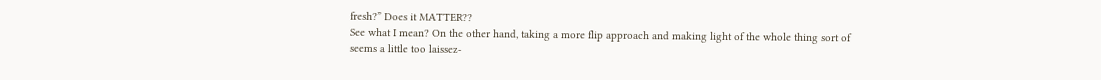fresh?” Does it MATTER??
See what I mean? On the other hand, taking a more flip approach and making light of the whole thing sort of seems a little too laissez-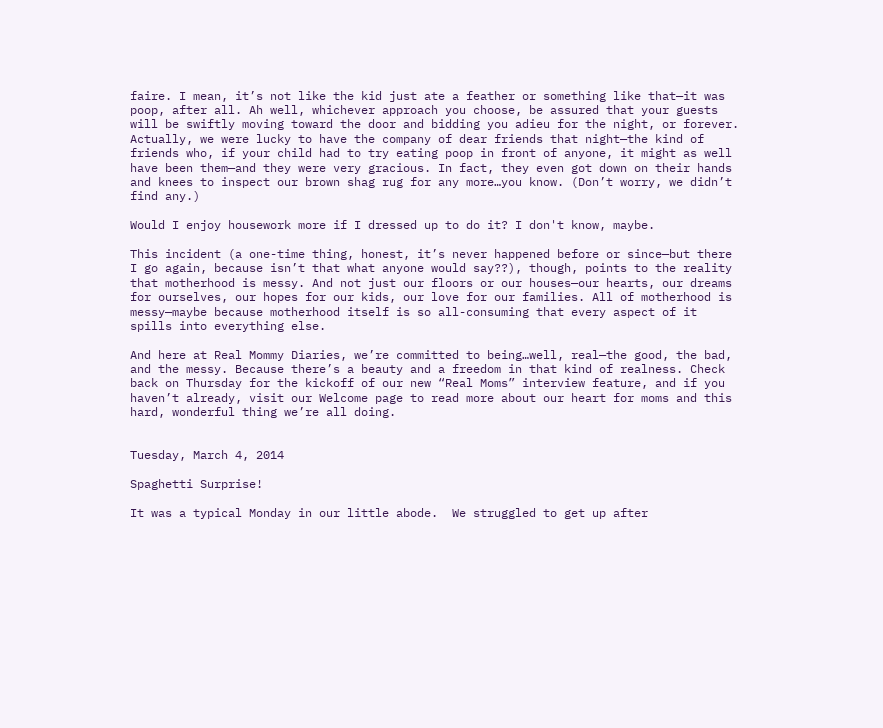faire. I mean, it’s not like the kid just ate a feather or something like that—it was poop, after all. Ah well, whichever approach you choose, be assured that your guests will be swiftly moving toward the door and bidding you adieu for the night, or forever.
Actually, we were lucky to have the company of dear friends that night—the kind of friends who, if your child had to try eating poop in front of anyone, it might as well have been them—and they were very gracious. In fact, they even got down on their hands and knees to inspect our brown shag rug for any more…you know. (Don’t worry, we didn’t find any.)

Would I enjoy housework more if I dressed up to do it? I don't know, maybe.

This incident (a one-time thing, honest, it’s never happened before or since—but there I go again, because isn’t that what anyone would say??), though, points to the reality that motherhood is messy. And not just our floors or our houses—our hearts, our dreams for ourselves, our hopes for our kids, our love for our families. All of motherhood is messy—maybe because motherhood itself is so all-consuming that every aspect of it spills into everything else.

And here at Real Mommy Diaries, we’re committed to being…well, real—the good, the bad, and the messy. Because there’s a beauty and a freedom in that kind of realness. Check back on Thursday for the kickoff of our new “Real Moms” interview feature, and if you haven’t already, visit our Welcome page to read more about our heart for moms and this hard, wonderful thing we’re all doing.


Tuesday, March 4, 2014

Spaghetti Surprise!

It was a typical Monday in our little abode.  We struggled to get up after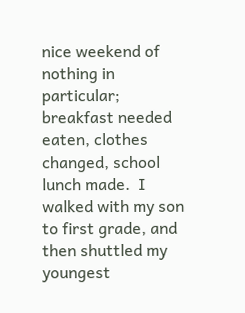nice weekend of nothing in particular; breakfast needed eaten, clothes changed, school lunch made.  I walked with my son to first grade, and then shuttled my youngest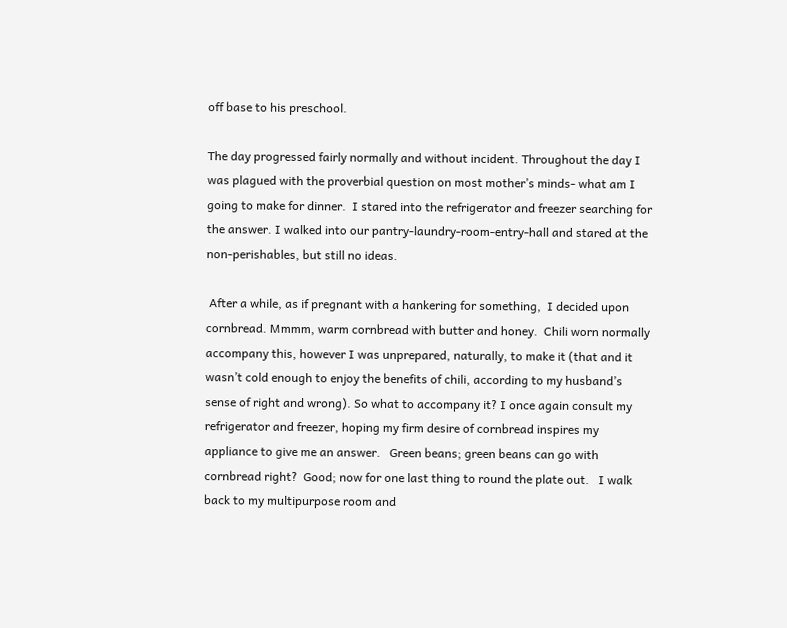off base to his preschool.

The day progressed fairly normally and without incident. Throughout the day I was plagued with the proverbial question on most mother’s minds- what am I going to make for dinner.  I stared into the refrigerator and freezer searching for the answer. I walked into our pantry-laundry-room-entry-hall and stared at the non-perishables, but still no ideas.

 After a while, as if pregnant with a hankering for something,  I decided upon cornbread. Mmmm, warm cornbread with butter and honey.  Chili worn normally accompany this, however I was unprepared, naturally, to make it (that and it wasn’t cold enough to enjoy the benefits of chili, according to my husband’s sense of right and wrong). So what to accompany it? I once again consult my refrigerator and freezer, hoping my firm desire of cornbread inspires my appliance to give me an answer.   Green beans; green beans can go with cornbread right?  Good; now for one last thing to round the plate out.   I walk back to my multipurpose room and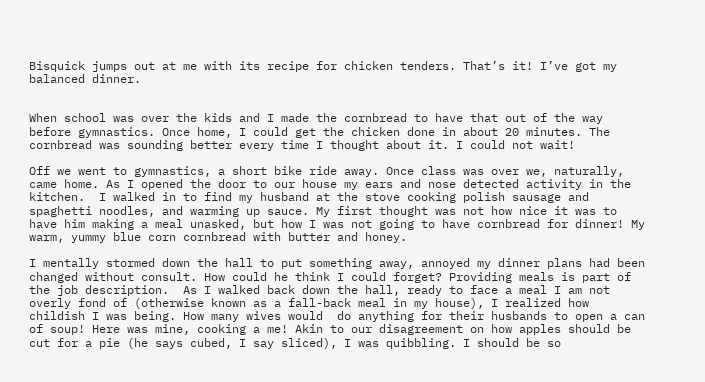Bisquick jumps out at me with its recipe for chicken tenders. That’s it! I’ve got my balanced dinner.


When school was over the kids and I made the cornbread to have that out of the way before gymnastics. Once home, I could get the chicken done in about 20 minutes. The cornbread was sounding better every time I thought about it. I could not wait!

Off we went to gymnastics, a short bike ride away. Once class was over we, naturally, came home. As I opened the door to our house my ears and nose detected activity in the kitchen.  I walked in to find my husband at the stove cooking polish sausage and spaghetti noodles, and warming up sauce. My first thought was not how nice it was to have him making a meal unasked, but how I was not going to have cornbread for dinner! My warm, yummy blue corn cornbread with butter and honey.

I mentally stormed down the hall to put something away, annoyed my dinner plans had been changed without consult. How could he think I could forget? Providing meals is part of the job description.  As I walked back down the hall, ready to face a meal I am not overly fond of (otherwise known as a fall-back meal in my house), I realized how childish I was being. How many wives would  do anything for their husbands to open a can of soup! Here was mine, cooking a me! Akin to our disagreement on how apples should be cut for a pie (he says cubed, I say sliced), I was quibbling. I should be so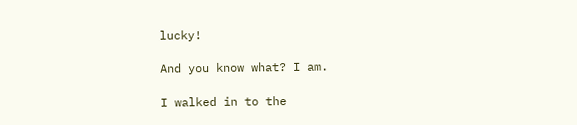lucky!

And you know what? I am.

I walked in to the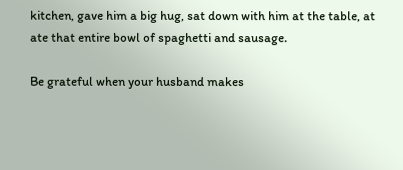kitchen, gave him a big hug, sat down with him at the table, at ate that entire bowl of spaghetti and sausage.

Be grateful when your husband makes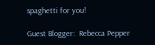spaghetti for you!

Guest Blogger:  Rebecca Pepper